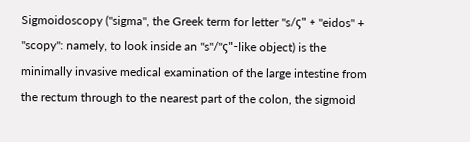Sigmoidoscopy ("sigma", the Greek term for letter "s/ς" + "eidos" + "scopy": namely, to look inside an "s"/"ς"-like object) is the minimally invasive medical examination of the large intestine from the rectum through to the nearest part of the colon, the sigmoid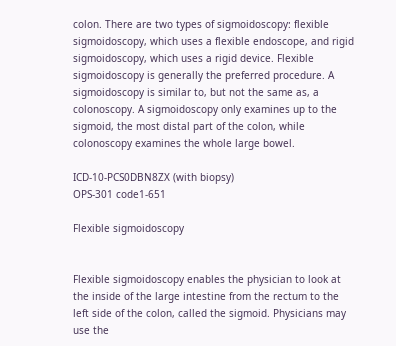colon. There are two types of sigmoidoscopy: flexible sigmoidoscopy, which uses a flexible endoscope, and rigid sigmoidoscopy, which uses a rigid device. Flexible sigmoidoscopy is generally the preferred procedure. A sigmoidoscopy is similar to, but not the same as, a colonoscopy. A sigmoidoscopy only examines up to the sigmoid, the most distal part of the colon, while colonoscopy examines the whole large bowel.

ICD-10-PCS0DBN8ZX (with biopsy)
OPS-301 code1-651

Flexible sigmoidoscopy


Flexible sigmoidoscopy enables the physician to look at the inside of the large intestine from the rectum to the left side of the colon, called the sigmoid. Physicians may use the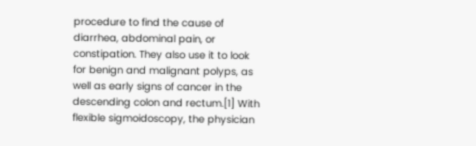procedure to find the cause of diarrhea, abdominal pain, or constipation. They also use it to look for benign and malignant polyps, as well as early signs of cancer in the descending colon and rectum.[1] With flexible sigmoidoscopy, the physician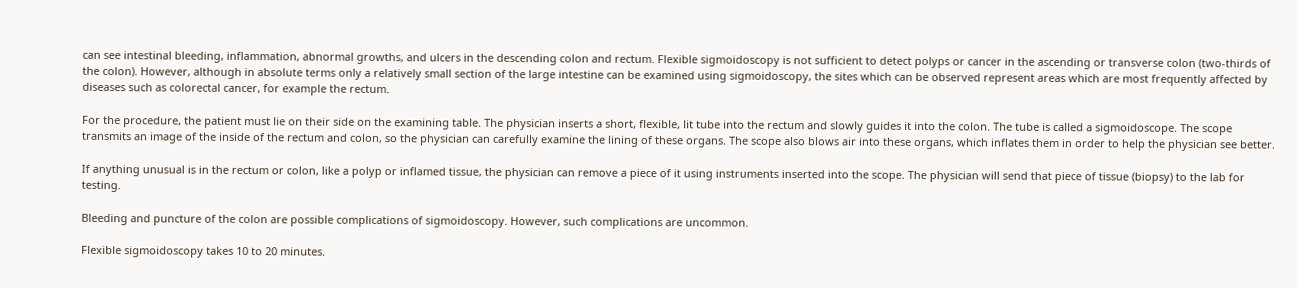can see intestinal bleeding, inflammation, abnormal growths, and ulcers in the descending colon and rectum. Flexible sigmoidoscopy is not sufficient to detect polyps or cancer in the ascending or transverse colon (two-thirds of the colon). However, although in absolute terms only a relatively small section of the large intestine can be examined using sigmoidoscopy, the sites which can be observed represent areas which are most frequently affected by diseases such as colorectal cancer, for example the rectum.

For the procedure, the patient must lie on their side on the examining table. The physician inserts a short, flexible, lit tube into the rectum and slowly guides it into the colon. The tube is called a sigmoidoscope. The scope transmits an image of the inside of the rectum and colon, so the physician can carefully examine the lining of these organs. The scope also blows air into these organs, which inflates them in order to help the physician see better.

If anything unusual is in the rectum or colon, like a polyp or inflamed tissue, the physician can remove a piece of it using instruments inserted into the scope. The physician will send that piece of tissue (biopsy) to the lab for testing.

Bleeding and puncture of the colon are possible complications of sigmoidoscopy. However, such complications are uncommon.

Flexible sigmoidoscopy takes 10 to 20 minutes.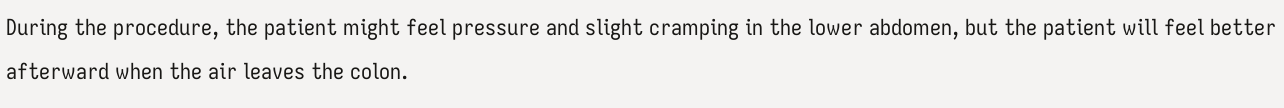During the procedure, the patient might feel pressure and slight cramping in the lower abdomen, but the patient will feel better afterward when the air leaves the colon.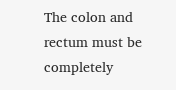The colon and rectum must be completely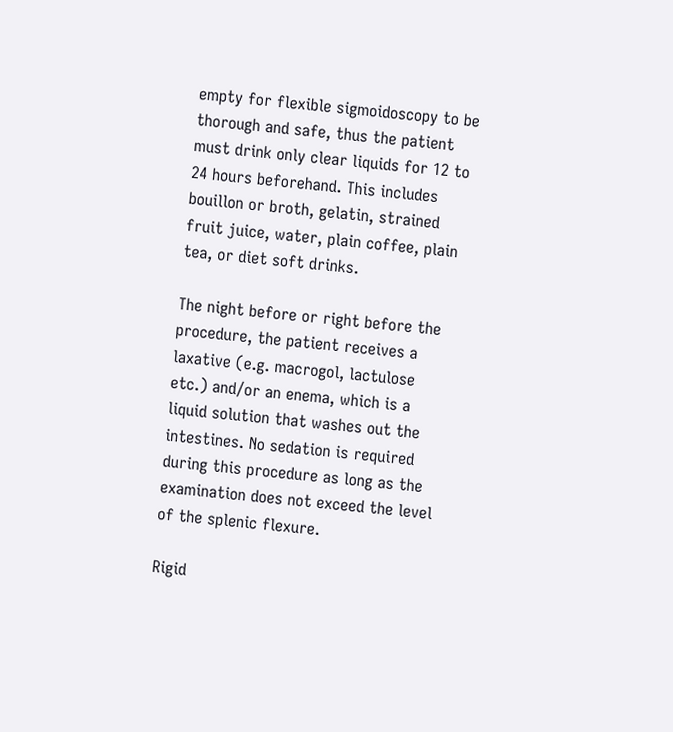empty for flexible sigmoidoscopy to be thorough and safe, thus the patient must drink only clear liquids for 12 to 24 hours beforehand. This includes bouillon or broth, gelatin, strained fruit juice, water, plain coffee, plain tea, or diet soft drinks.

The night before or right before the procedure, the patient receives a laxative (e.g. macrogol, lactulose etc.) and/or an enema, which is a liquid solution that washes out the intestines. No sedation is required during this procedure as long as the examination does not exceed the level of the splenic flexure.

Rigid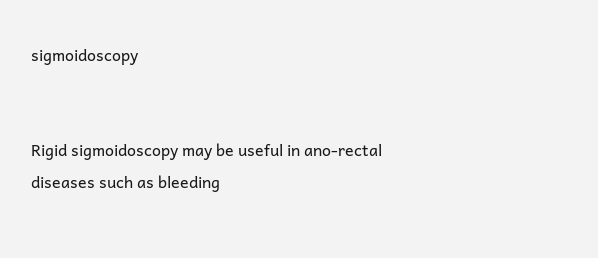sigmoidoscopy


Rigid sigmoidoscopy may be useful in ano-rectal diseases such as bleeding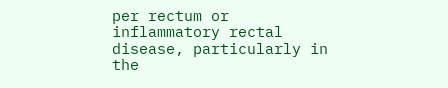per rectum or inflammatory rectal disease, particularly in the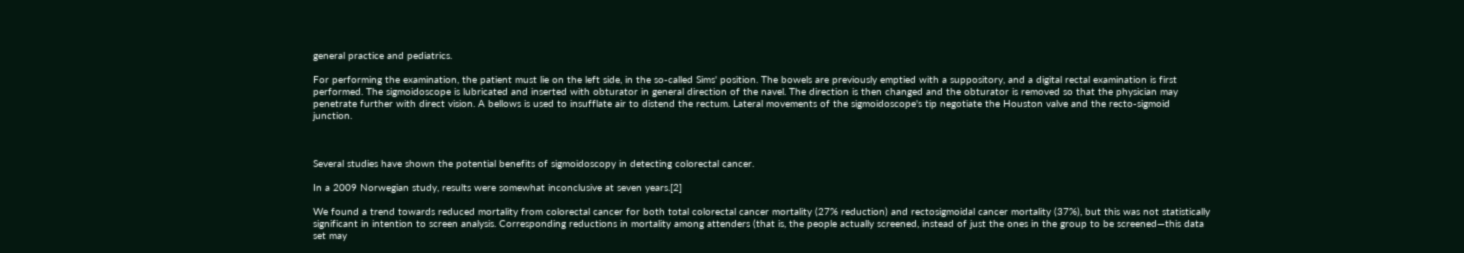general practice and pediatrics.

For performing the examination, the patient must lie on the left side, in the so-called Sims' position. The bowels are previously emptied with a suppository, and a digital rectal examination is first performed. The sigmoidoscope is lubricated and inserted with obturator in general direction of the navel. The direction is then changed and the obturator is removed so that the physician may penetrate further with direct vision. A bellows is used to insufflate air to distend the rectum. Lateral movements of the sigmoidoscope's tip negotiate the Houston valve and the recto-sigmoid junction.



Several studies have shown the potential benefits of sigmoidoscopy in detecting colorectal cancer.

In a 2009 Norwegian study, results were somewhat inconclusive at seven years.[2]

We found a trend towards reduced mortality from colorectal cancer for both total colorectal cancer mortality (27% reduction) and rectosigmoidal cancer mortality (37%), but this was not statistically significant in intention to screen analysis. Corresponding reductions in mortality among attenders (that is, the people actually screened, instead of just the ones in the group to be screened—this data set may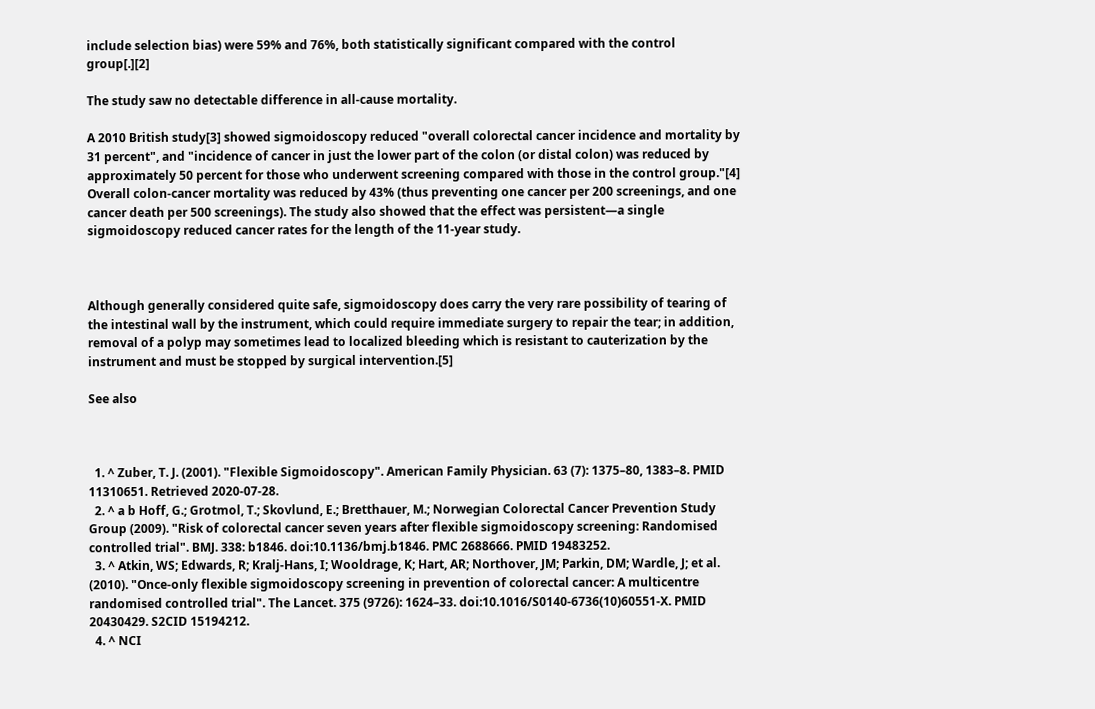include selection bias) were 59% and 76%, both statistically significant compared with the control group[.][2]

The study saw no detectable difference in all-cause mortality.

A 2010 British study[3] showed sigmoidoscopy reduced "overall colorectal cancer incidence and mortality by 31 percent", and "incidence of cancer in just the lower part of the colon (or distal colon) was reduced by approximately 50 percent for those who underwent screening compared with those in the control group."[4] Overall colon-cancer mortality was reduced by 43% (thus preventing one cancer per 200 screenings, and one cancer death per 500 screenings). The study also showed that the effect was persistent—a single sigmoidoscopy reduced cancer rates for the length of the 11-year study.



Although generally considered quite safe, sigmoidoscopy does carry the very rare possibility of tearing of the intestinal wall by the instrument, which could require immediate surgery to repair the tear; in addition, removal of a polyp may sometimes lead to localized bleeding which is resistant to cauterization by the instrument and must be stopped by surgical intervention.[5]

See also



  1. ^ Zuber, T. J. (2001). "Flexible Sigmoidoscopy". American Family Physician. 63 (7): 1375–80, 1383–8. PMID 11310651. Retrieved 2020-07-28.
  2. ^ a b Hoff, G.; Grotmol, T.; Skovlund, E.; Bretthauer, M.; Norwegian Colorectal Cancer Prevention Study Group (2009). "Risk of colorectal cancer seven years after flexible sigmoidoscopy screening: Randomised controlled trial". BMJ. 338: b1846. doi:10.1136/bmj.b1846. PMC 2688666. PMID 19483252.
  3. ^ Atkin, WS; Edwards, R; Kralj-Hans, I; Wooldrage, K; Hart, AR; Northover, JM; Parkin, DM; Wardle, J; et al. (2010). "Once-only flexible sigmoidoscopy screening in prevention of colorectal cancer: A multicentre randomised controlled trial". The Lancet. 375 (9726): 1624–33. doi:10.1016/S0140-6736(10)60551-X. PMID 20430429. S2CID 15194212.
  4. ^ NCI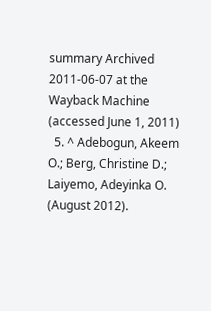summary Archived 2011-06-07 at the Wayback Machine (accessed June 1, 2011)
  5. ^ Adebogun, Akeem O.; Berg, Christine D.; Laiyemo, Adeyinka O. (August 2012).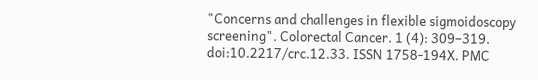"Concerns and challenges in flexible sigmoidoscopy screening". Colorectal Cancer. 1 (4): 309–319. doi:10.2217/crc.12.33. ISSN 1758-194X. PMC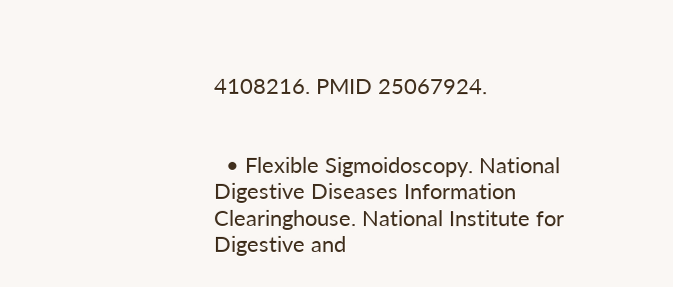4108216. PMID 25067924.


  • Flexible Sigmoidoscopy. National Digestive Diseases Information Clearinghouse. National Institute for Digestive and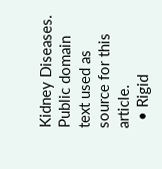Kidney Diseases. Public domain text used as source for this article.
  • Rigid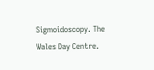Sigmoidoscopy. The Wales Day Centre.